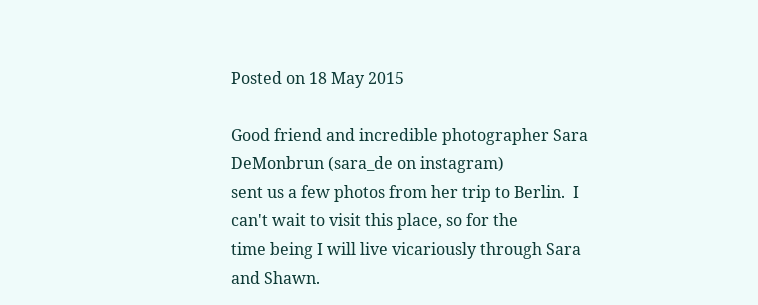Posted on 18 May 2015

Good friend and incredible photographer Sara DeMonbrun (sara_de on instagram)
sent us a few photos from her trip to Berlin.  I can't wait to visit this place, so for the
time being I will live vicariously through Sara and Shawn.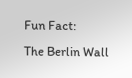Fun Fact:
The Berlin Wall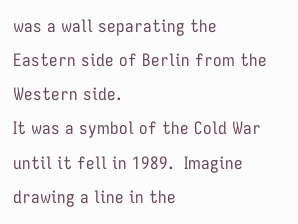was a wall separating the Eastern side of Berlin from the Western side.
It was a symbol of the Cold War until it fell in 1989.  Imagine drawing a line in the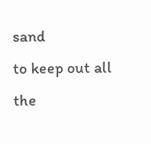sand
to keep out all the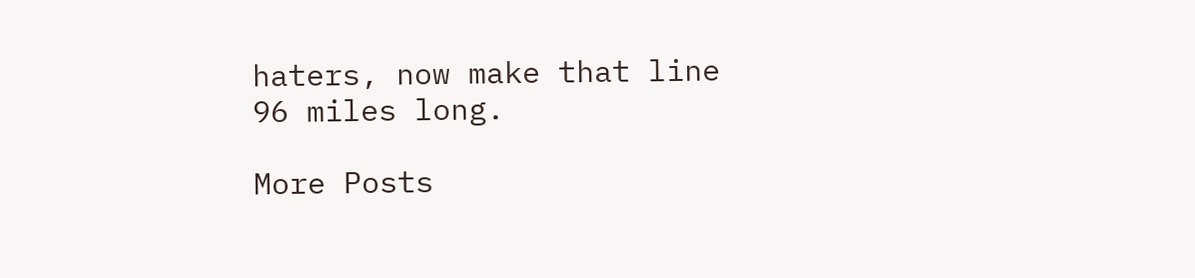haters, now make that line 96 miles long.

More Posts